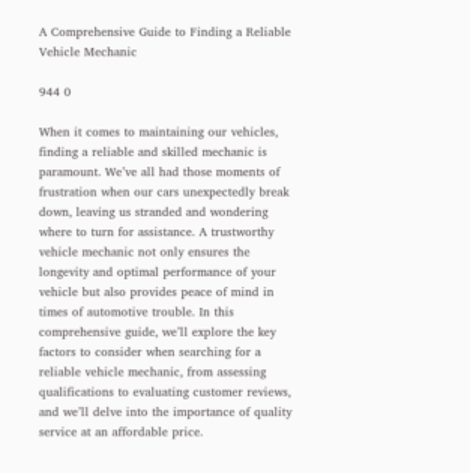A Comprehensive Guide to Finding a Reliable Vehicle Mechanic

944 0

When it comes to maintaining our vehicles, finding a reliable and skilled mechanic is paramount. We’ve all had those moments of frustration when our cars unexpectedly break down, leaving us stranded and wondering where to turn for assistance. A trustworthy vehicle mechanic not only ensures the longevity and optimal performance of your vehicle but also provides peace of mind in times of automotive trouble. In this comprehensive guide, we’ll explore the key factors to consider when searching for a reliable vehicle mechanic, from assessing qualifications to evaluating customer reviews, and we’ll delve into the importance of quality service at an affordable price.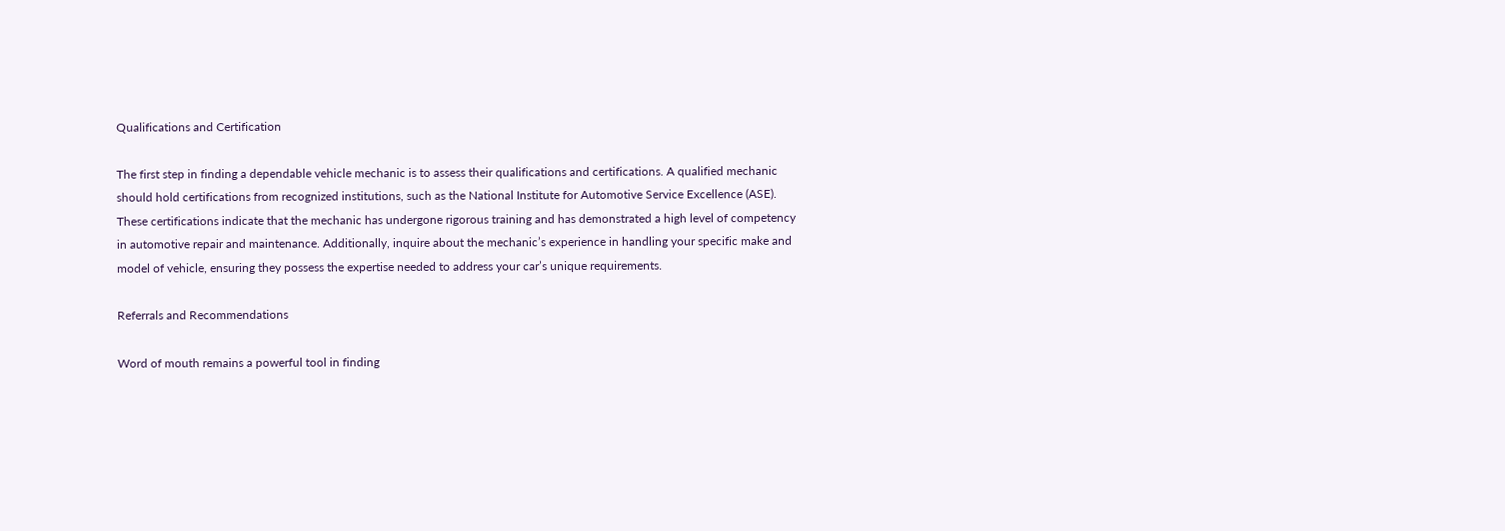Qualifications and Certification

The first step in finding a dependable vehicle mechanic is to assess their qualifications and certifications. A qualified mechanic should hold certifications from recognized institutions, such as the National Institute for Automotive Service Excellence (ASE). These certifications indicate that the mechanic has undergone rigorous training and has demonstrated a high level of competency in automotive repair and maintenance. Additionally, inquire about the mechanic’s experience in handling your specific make and model of vehicle, ensuring they possess the expertise needed to address your car’s unique requirements.

Referrals and Recommendations

Word of mouth remains a powerful tool in finding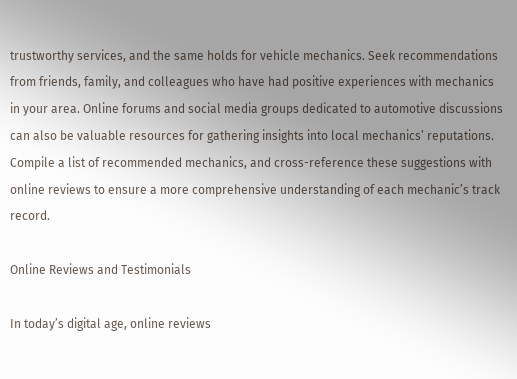trustworthy services, and the same holds for vehicle mechanics. Seek recommendations from friends, family, and colleagues who have had positive experiences with mechanics in your area. Online forums and social media groups dedicated to automotive discussions can also be valuable resources for gathering insights into local mechanics’ reputations. Compile a list of recommended mechanics, and cross-reference these suggestions with online reviews to ensure a more comprehensive understanding of each mechanic’s track record.

Online Reviews and Testimonials

In today’s digital age, online reviews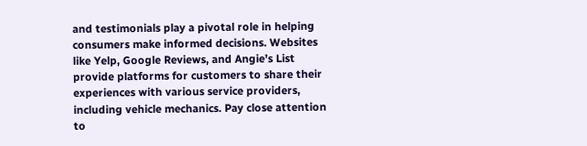and testimonials play a pivotal role in helping consumers make informed decisions. Websites like Yelp, Google Reviews, and Angie’s List provide platforms for customers to share their experiences with various service providers, including vehicle mechanics. Pay close attention to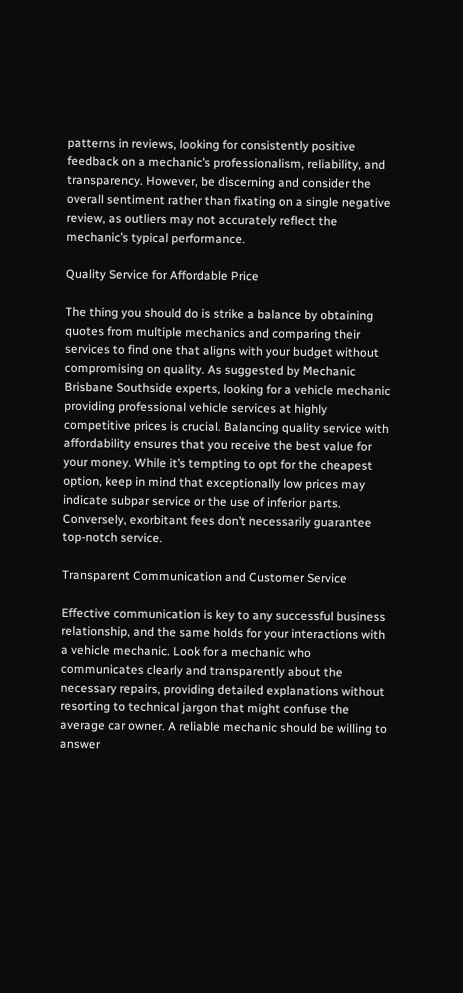patterns in reviews, looking for consistently positive feedback on a mechanic’s professionalism, reliability, and transparency. However, be discerning and consider the overall sentiment rather than fixating on a single negative review, as outliers may not accurately reflect the mechanic’s typical performance.

Quality Service for Affordable Price

The thing you should do is strike a balance by obtaining quotes from multiple mechanics and comparing their services to find one that aligns with your budget without compromising on quality. As suggested by Mechanic Brisbane Southside experts, looking for a vehicle mechanic providing professional vehicle services at highly competitive prices is crucial. Balancing quality service with affordability ensures that you receive the best value for your money. While it’s tempting to opt for the cheapest option, keep in mind that exceptionally low prices may indicate subpar service or the use of inferior parts. Conversely, exorbitant fees don’t necessarily guarantee top-notch service.

Transparent Communication and Customer Service

Effective communication is key to any successful business relationship, and the same holds for your interactions with a vehicle mechanic. Look for a mechanic who communicates clearly and transparently about the necessary repairs, providing detailed explanations without resorting to technical jargon that might confuse the average car owner. A reliable mechanic should be willing to answer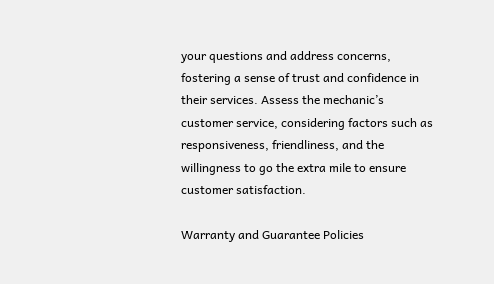your questions and address concerns, fostering a sense of trust and confidence in their services. Assess the mechanic’s customer service, considering factors such as responsiveness, friendliness, and the willingness to go the extra mile to ensure customer satisfaction.

Warranty and Guarantee Policies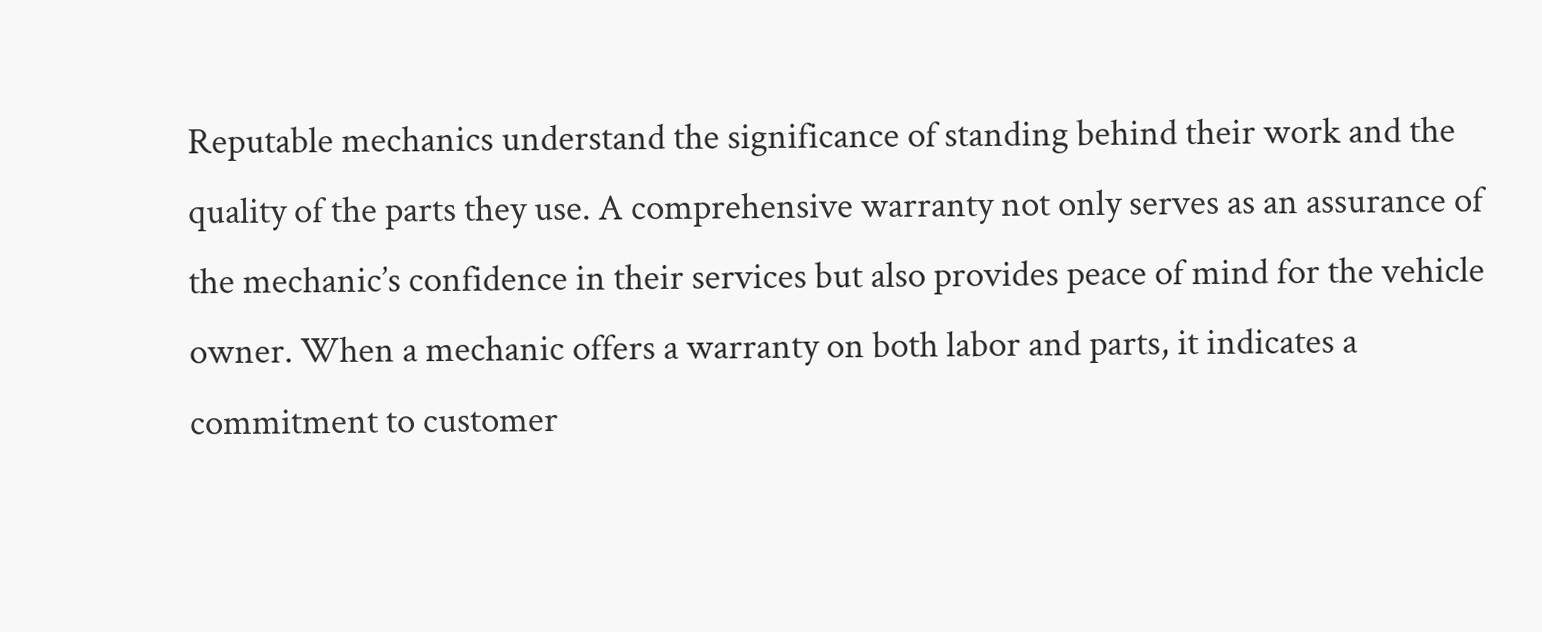Reputable mechanics understand the significance of standing behind their work and the quality of the parts they use. A comprehensive warranty not only serves as an assurance of the mechanic’s confidence in their services but also provides peace of mind for the vehicle owner. When a mechanic offers a warranty on both labor and parts, it indicates a commitment to customer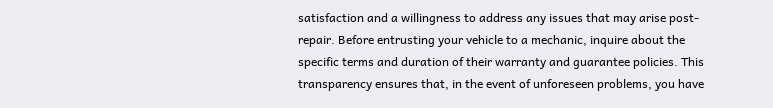satisfaction and a willingness to address any issues that may arise post-repair. Before entrusting your vehicle to a mechanic, inquire about the specific terms and duration of their warranty and guarantee policies. This transparency ensures that, in the event of unforeseen problems, you have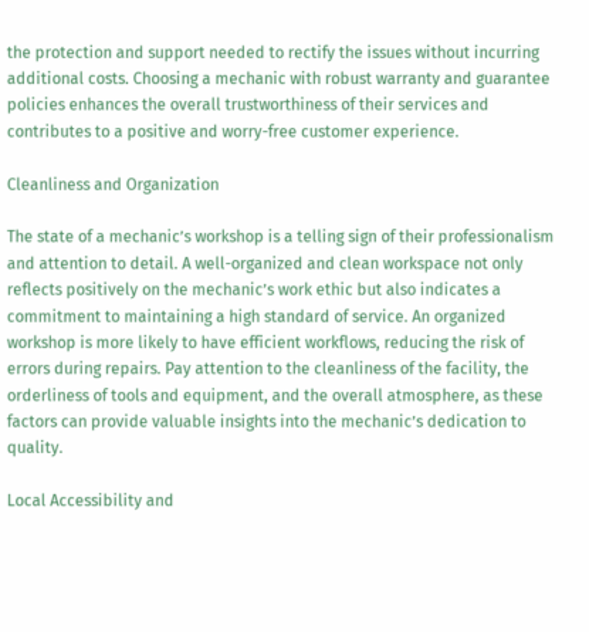the protection and support needed to rectify the issues without incurring additional costs. Choosing a mechanic with robust warranty and guarantee policies enhances the overall trustworthiness of their services and contributes to a positive and worry-free customer experience.

Cleanliness and Organization

The state of a mechanic’s workshop is a telling sign of their professionalism and attention to detail. A well-organized and clean workspace not only reflects positively on the mechanic’s work ethic but also indicates a commitment to maintaining a high standard of service. An organized workshop is more likely to have efficient workflows, reducing the risk of errors during repairs. Pay attention to the cleanliness of the facility, the orderliness of tools and equipment, and the overall atmosphere, as these factors can provide valuable insights into the mechanic’s dedication to quality.

Local Accessibility and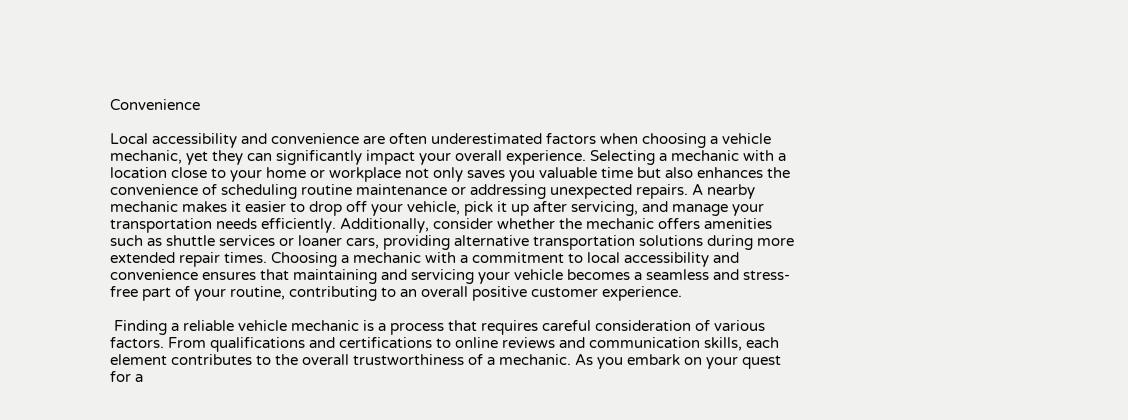Convenience

Local accessibility and convenience are often underestimated factors when choosing a vehicle mechanic, yet they can significantly impact your overall experience. Selecting a mechanic with a location close to your home or workplace not only saves you valuable time but also enhances the convenience of scheduling routine maintenance or addressing unexpected repairs. A nearby mechanic makes it easier to drop off your vehicle, pick it up after servicing, and manage your transportation needs efficiently. Additionally, consider whether the mechanic offers amenities such as shuttle services or loaner cars, providing alternative transportation solutions during more extended repair times. Choosing a mechanic with a commitment to local accessibility and convenience ensures that maintaining and servicing your vehicle becomes a seamless and stress-free part of your routine, contributing to an overall positive customer experience.

 Finding a reliable vehicle mechanic is a process that requires careful consideration of various factors. From qualifications and certifications to online reviews and communication skills, each element contributes to the overall trustworthiness of a mechanic. As you embark on your quest for a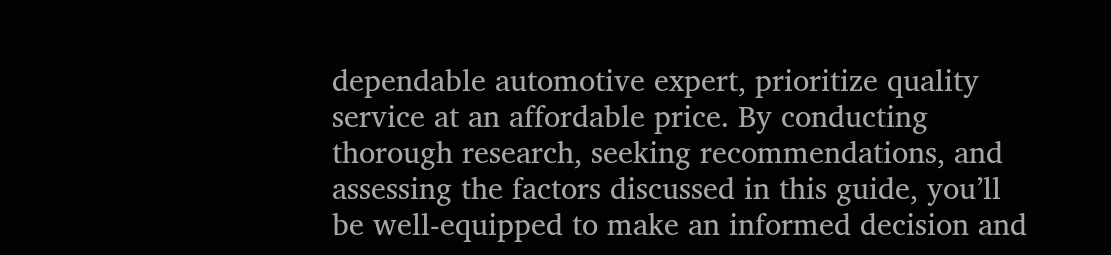dependable automotive expert, prioritize quality service at an affordable price. By conducting thorough research, seeking recommendations, and assessing the factors discussed in this guide, you’ll be well-equipped to make an informed decision and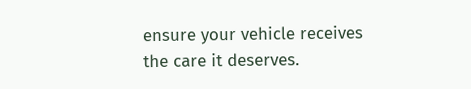ensure your vehicle receives the care it deserves.